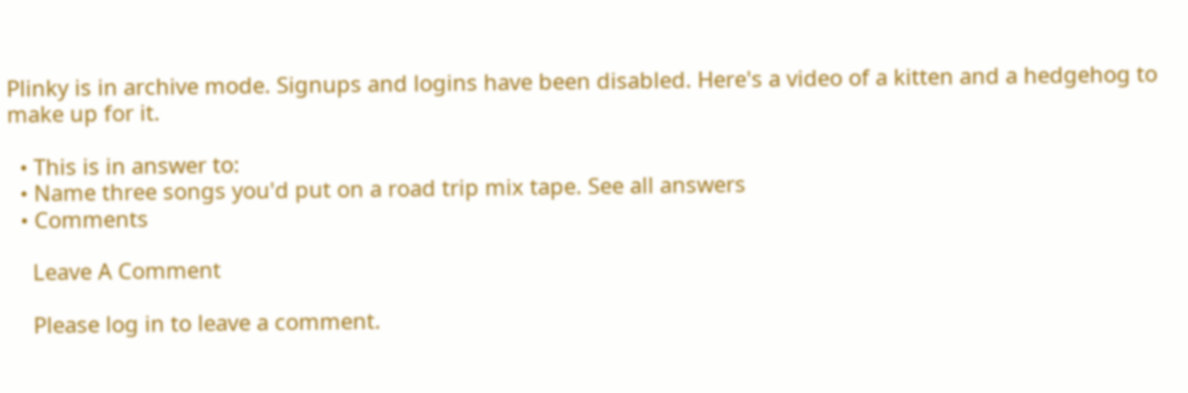Plinky is in archive mode. Signups and logins have been disabled. Here's a video of a kitten and a hedgehog to make up for it.

  • This is in answer to:
  • Name three songs you'd put on a road trip mix tape. See all answers
  • Comments

    Leave A Comment

    Please log in to leave a comment.